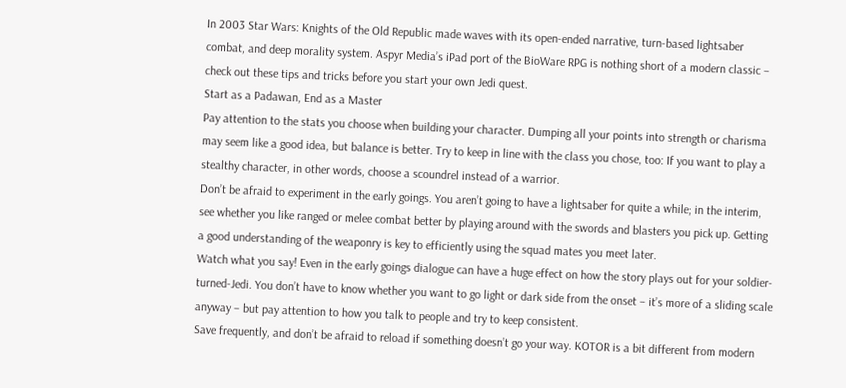In 2003 Star Wars: Knights of the Old Republic made waves with its open-ended narrative, turn-based lightsaber combat, and deep morality system. Aspyr Media’s iPad port of the BioWare RPG is nothing short of a modern classic – check out these tips and tricks before you start your own Jedi quest.
Start as a Padawan, End as a Master
Pay attention to the stats you choose when building your character. Dumping all your points into strength or charisma may seem like a good idea, but balance is better. Try to keep in line with the class you chose, too: If you want to play a stealthy character, in other words, choose a scoundrel instead of a warrior.
Don’t be afraid to experiment in the early goings. You aren’t going to have a lightsaber for quite a while; in the interim, see whether you like ranged or melee combat better by playing around with the swords and blasters you pick up. Getting a good understanding of the weaponry is key to efficiently using the squad mates you meet later.
Watch what you say! Even in the early goings dialogue can have a huge effect on how the story plays out for your soldier-turned-Jedi. You don’t have to know whether you want to go light or dark side from the onset – it’s more of a sliding scale anyway – but pay attention to how you talk to people and try to keep consistent.
Save frequently, and don’t be afraid to reload if something doesn’t go your way. KOTOR is a bit different from modern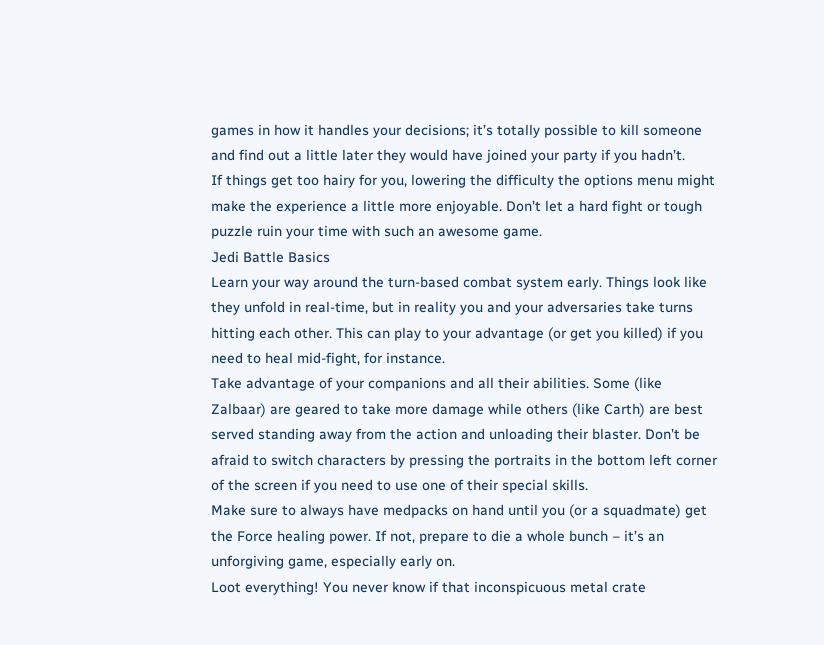games in how it handles your decisions; it’s totally possible to kill someone and find out a little later they would have joined your party if you hadn’t.
If things get too hairy for you, lowering the difficulty the options menu might make the experience a little more enjoyable. Don’t let a hard fight or tough puzzle ruin your time with such an awesome game.
Jedi Battle Basics
Learn your way around the turn-based combat system early. Things look like they unfold in real-time, but in reality you and your adversaries take turns hitting each other. This can play to your advantage (or get you killed) if you need to heal mid-fight, for instance.
Take advantage of your companions and all their abilities. Some (like Zalbaar) are geared to take more damage while others (like Carth) are best served standing away from the action and unloading their blaster. Don’t be afraid to switch characters by pressing the portraits in the bottom left corner of the screen if you need to use one of their special skills.
Make sure to always have medpacks on hand until you (or a squadmate) get the Force healing power. If not, prepare to die a whole bunch – it’s an unforgiving game, especially early on.
Loot everything! You never know if that inconspicuous metal crate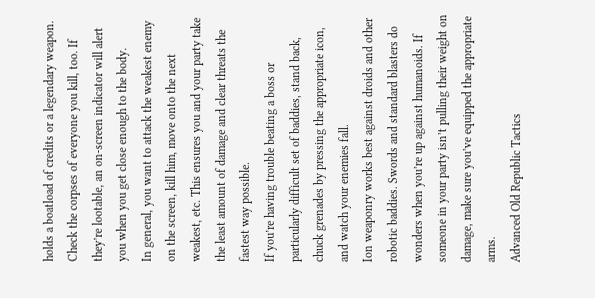holds a boatload of credits or a legendary weapon. Check the corpses of everyone you kill, too. If they’re lootable, an on-screen indicator will alert you when you get close enough to the body.
In general, you want to attack the weakest enemy on the screen, kill him, move onto the next weakest, etc. This ensures you and your party take the least amount of damage and clear threats the fastest way possible.
If you’re having trouble beating a boss or particularly difficult set of baddies, stand back, chuck grenades by pressing the appropriate icon, and watch your enemies fall.
Ion weaponry works best against droids and other robotic baddies. Swords and standard blasters do wonders when you’re up against humanoids. If someone in your party isn’t pulling their weight on damage, make sure you’ve equipped the appropriate arms.
Advanced Old Republic Tactics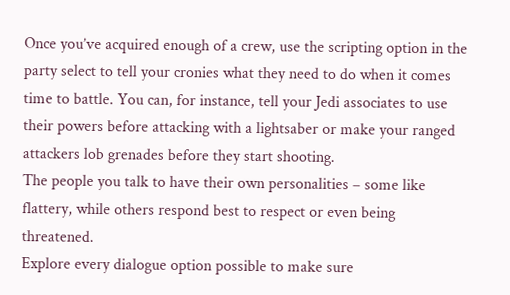Once you’ve acquired enough of a crew, use the scripting option in the party select to tell your cronies what they need to do when it comes time to battle. You can, for instance, tell your Jedi associates to use their powers before attacking with a lightsaber or make your ranged attackers lob grenades before they start shooting.
The people you talk to have their own personalities – some like flattery, while others respond best to respect or even being threatened.
Explore every dialogue option possible to make sure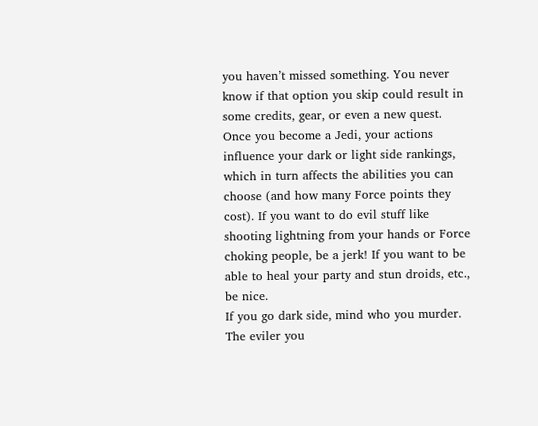you haven’t missed something. You never know if that option you skip could result in some credits, gear, or even a new quest.
Once you become a Jedi, your actions influence your dark or light side rankings, which in turn affects the abilities you can choose (and how many Force points they cost). If you want to do evil stuff like shooting lightning from your hands or Force choking people, be a jerk! If you want to be able to heal your party and stun droids, etc., be nice.
If you go dark side, mind who you murder. The eviler you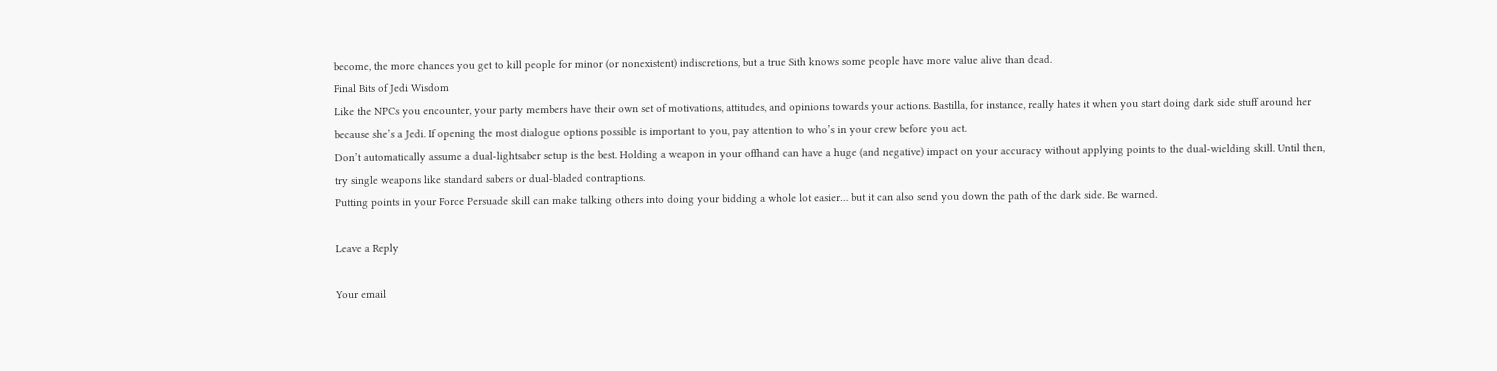become, the more chances you get to kill people for minor (or nonexistent) indiscretions, but a true Sith knows some people have more value alive than dead.
Final Bits of Jedi Wisdom
Like the NPCs you encounter, your party members have their own set of motivations, attitudes, and opinions towards your actions. Bastilla, for instance, really hates it when you start doing dark side stuff around her because she’s a Jedi. If opening the most dialogue options possible is important to you, pay attention to who’s in your crew before you act.
Don’t automatically assume a dual-lightsaber setup is the best. Holding a weapon in your offhand can have a huge (and negative) impact on your accuracy without applying points to the dual-wielding skill. Until then, try single weapons like standard sabers or dual-bladed contraptions.
Putting points in your Force Persuade skill can make talking others into doing your bidding a whole lot easier… but it can also send you down the path of the dark side. Be warned.

Leave a Reply

Your email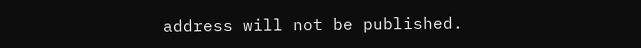address will not be published.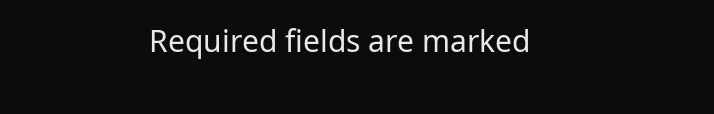Required fields are marked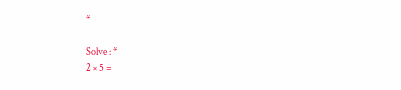*

Solve : *
2 × 5 =